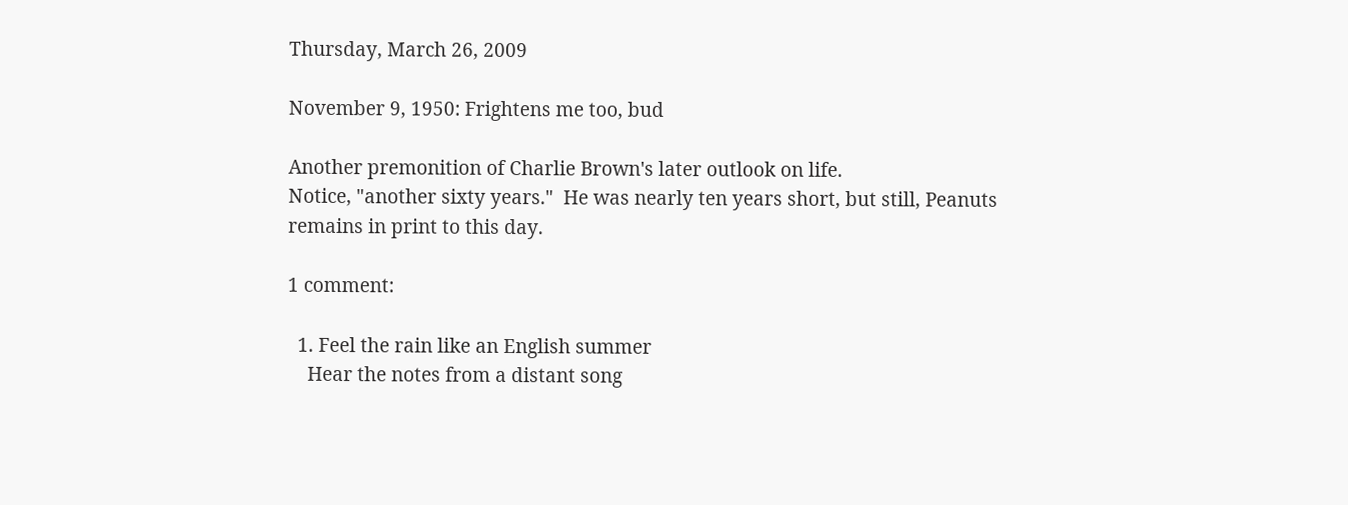Thursday, March 26, 2009

November 9, 1950: Frightens me too, bud

Another premonition of Charlie Brown's later outlook on life.
Notice, "another sixty years."  He was nearly ten years short, but still, Peanuts remains in print to this day.

1 comment:

  1. Feel the rain like an English summer
    Hear the notes from a distant song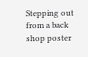Stepping out from a back shop poster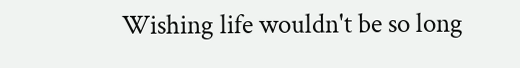Wishing life wouldn't be so long